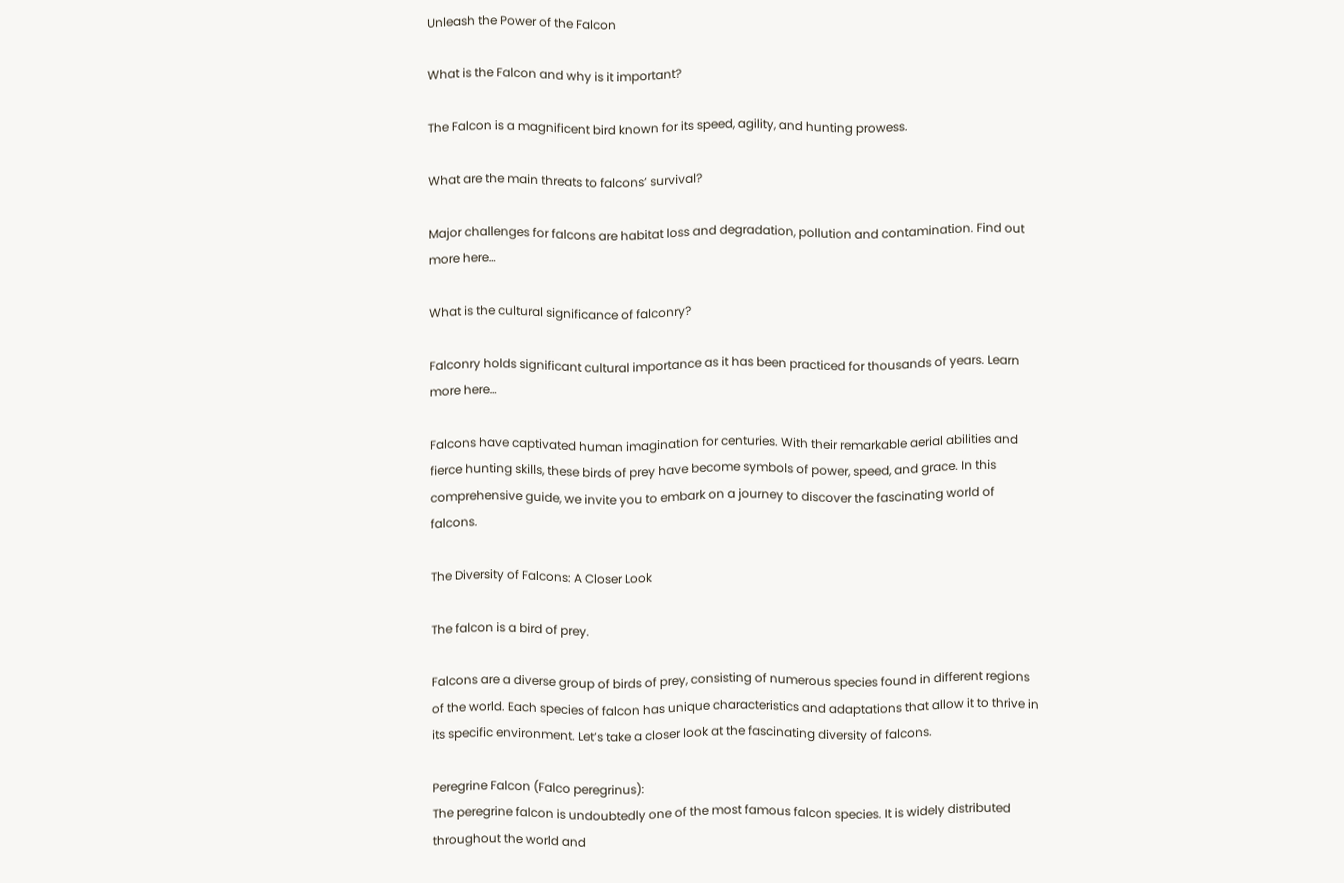Unleash the Power of the Falcon

What is the Falcon and why is it important?

The Falcon is a magnificent bird known for its speed, agility, and hunting prowess.

What are the main threats to falcons’ survival?

Major challenges for falcons are habitat loss and degradation, pollution and contamination. Find out more here…

What is the cultural significance of falconry?

Falconry holds significant cultural importance as it has been practiced for thousands of years. Learn more here…

Falcons have captivated human imagination for centuries. With their remarkable aerial abilities and fierce hunting skills, these birds of prey have become symbols of power, speed, and grace. In this comprehensive guide, we invite you to embark on a journey to discover the fascinating world of falcons.

The Diversity of Falcons: A Closer Look

The falcon is a bird of prey.

Falcons are a diverse group of birds of prey, consisting of numerous species found in different regions of the world. Each species of falcon has unique characteristics and adaptations that allow it to thrive in its specific environment. Let’s take a closer look at the fascinating diversity of falcons.

Peregrine Falcon (Falco peregrinus):
The peregrine falcon is undoubtedly one of the most famous falcon species. It is widely distributed throughout the world and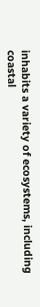inhabits a variety of ecosystems, including coastal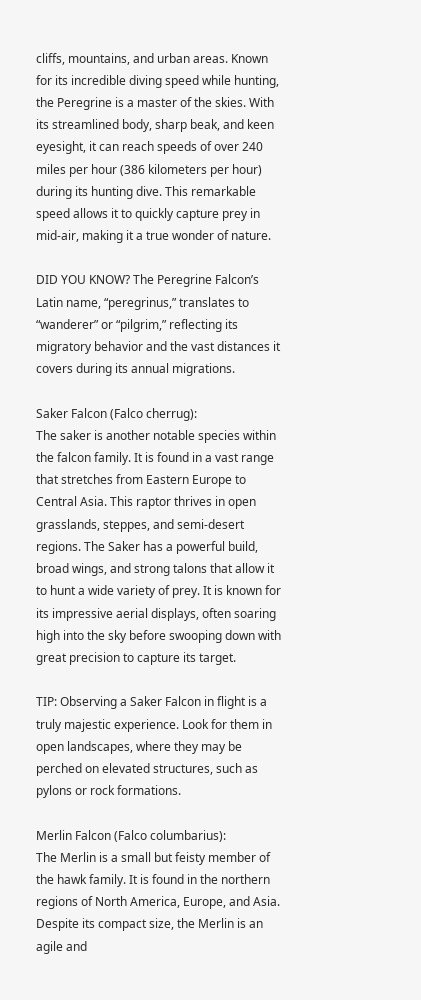cliffs, mountains, and urban areas. Known for its incredible diving speed while hunting, the Peregrine is a master of the skies. With its streamlined body, sharp beak, and keen eyesight, it can reach speeds of over 240 miles per hour (386 kilometers per hour) during its hunting dive. This remarkable speed allows it to quickly capture prey in mid-air, making it a true wonder of nature.

DID YOU KNOW? The Peregrine Falcon’s Latin name, “peregrinus,” translates to “wanderer” or “pilgrim,” reflecting its migratory behavior and the vast distances it covers during its annual migrations.

Saker Falcon (Falco cherrug):
The saker is another notable species within the falcon family. It is found in a vast range that stretches from Eastern Europe to Central Asia. This raptor thrives in open grasslands, steppes, and semi-desert regions. The Saker has a powerful build, broad wings, and strong talons that allow it to hunt a wide variety of prey. It is known for its impressive aerial displays, often soaring high into the sky before swooping down with great precision to capture its target.

TIP: Observing a Saker Falcon in flight is a truly majestic experience. Look for them in open landscapes, where they may be perched on elevated structures, such as pylons or rock formations.

Merlin Falcon (Falco columbarius):
The Merlin is a small but feisty member of the hawk family. It is found in the northern regions of North America, Europe, and Asia. Despite its compact size, the Merlin is an agile and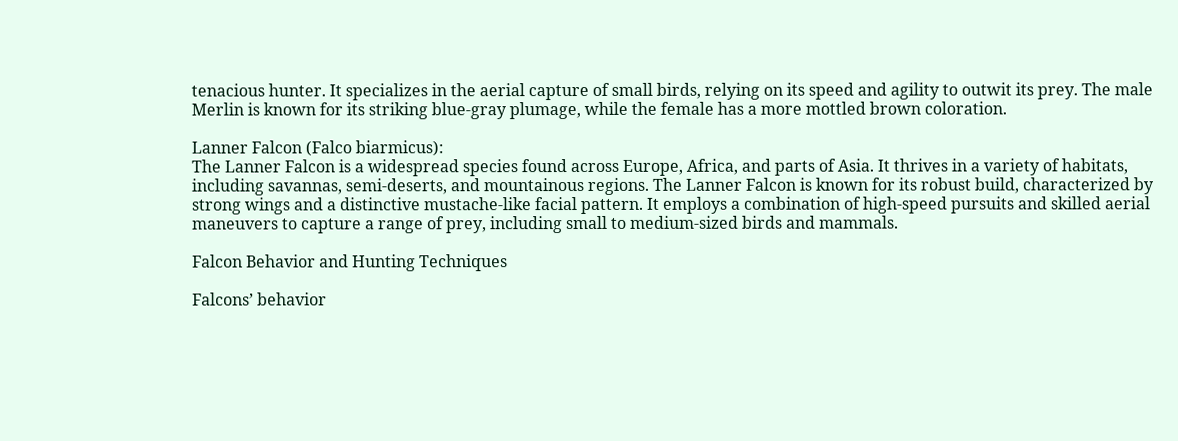tenacious hunter. It specializes in the aerial capture of small birds, relying on its speed and agility to outwit its prey. The male Merlin is known for its striking blue-gray plumage, while the female has a more mottled brown coloration.

Lanner Falcon (Falco biarmicus):
The Lanner Falcon is a widespread species found across Europe, Africa, and parts of Asia. It thrives in a variety of habitats, including savannas, semi-deserts, and mountainous regions. The Lanner Falcon is known for its robust build, characterized by strong wings and a distinctive mustache-like facial pattern. It employs a combination of high-speed pursuits and skilled aerial maneuvers to capture a range of prey, including small to medium-sized birds and mammals.

Falcon Behavior and Hunting Techniques

Falcons’ behavior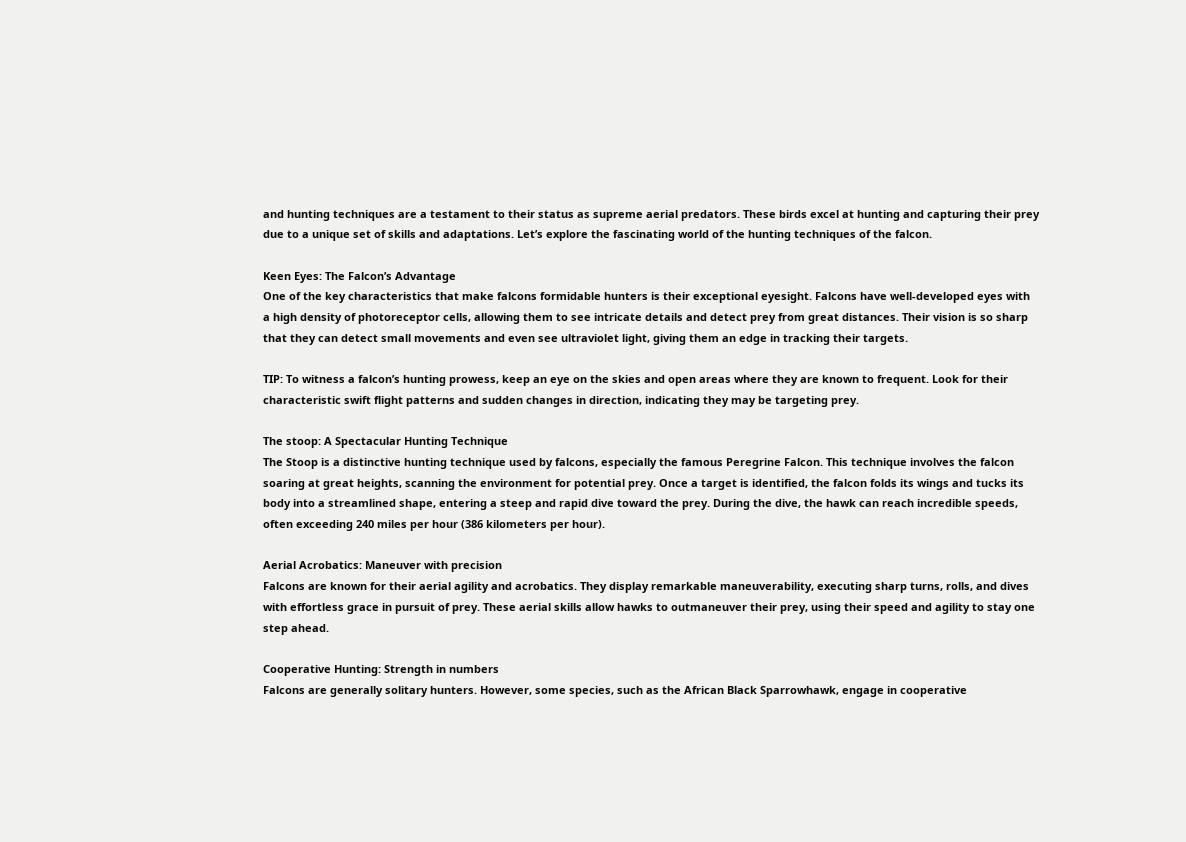and hunting techniques are a testament to their status as supreme aerial predators. These birds excel at hunting and capturing their prey due to a unique set of skills and adaptations. Let’s explore the fascinating world of the hunting techniques of the falcon.

Keen Eyes: The Falcon’s Advantage
One of the key characteristics that make falcons formidable hunters is their exceptional eyesight. Falcons have well-developed eyes with a high density of photoreceptor cells, allowing them to see intricate details and detect prey from great distances. Their vision is so sharp that they can detect small movements and even see ultraviolet light, giving them an edge in tracking their targets.

TIP: To witness a falcon’s hunting prowess, keep an eye on the skies and open areas where they are known to frequent. Look for their characteristic swift flight patterns and sudden changes in direction, indicating they may be targeting prey.

The stoop: A Spectacular Hunting Technique
The Stoop is a distinctive hunting technique used by falcons, especially the famous Peregrine Falcon. This technique involves the falcon soaring at great heights, scanning the environment for potential prey. Once a target is identified, the falcon folds its wings and tucks its body into a streamlined shape, entering a steep and rapid dive toward the prey. During the dive, the hawk can reach incredible speeds, often exceeding 240 miles per hour (386 kilometers per hour).

Aerial Acrobatics: Maneuver with precision
Falcons are known for their aerial agility and acrobatics. They display remarkable maneuverability, executing sharp turns, rolls, and dives with effortless grace in pursuit of prey. These aerial skills allow hawks to outmaneuver their prey, using their speed and agility to stay one step ahead.

Cooperative Hunting: Strength in numbers
Falcons are generally solitary hunters. However, some species, such as the African Black Sparrowhawk, engage in cooperative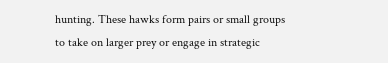hunting. These hawks form pairs or small groups to take on larger prey or engage in strategic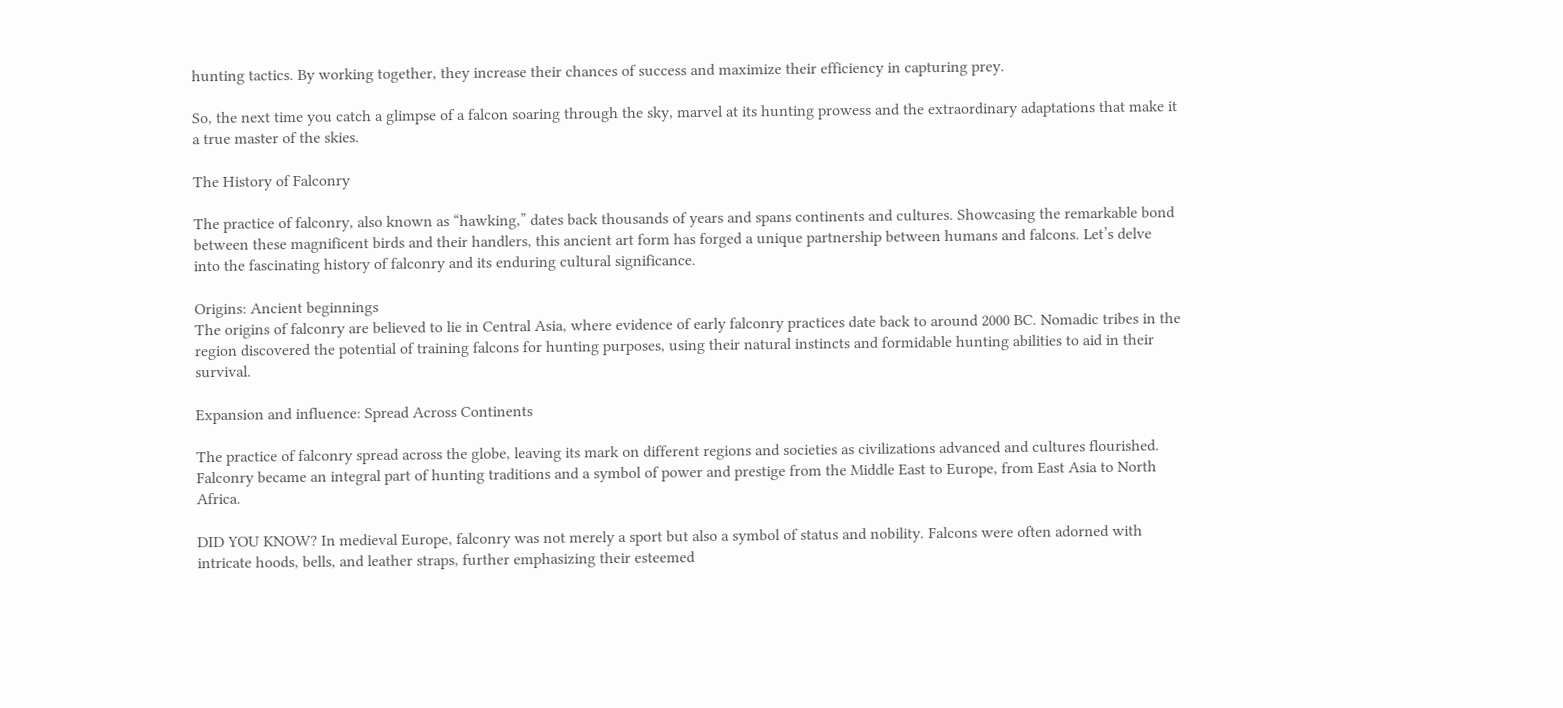hunting tactics. By working together, they increase their chances of success and maximize their efficiency in capturing prey.

So, the next time you catch a glimpse of a falcon soaring through the sky, marvel at its hunting prowess and the extraordinary adaptations that make it a true master of the skies.

The History of Falconry

The practice of falconry, also known as “hawking,” dates back thousands of years and spans continents and cultures. Showcasing the remarkable bond between these magnificent birds and their handlers, this ancient art form has forged a unique partnership between humans and falcons. Let’s delve into the fascinating history of falconry and its enduring cultural significance.

Origins: Ancient beginnings
The origins of falconry are believed to lie in Central Asia, where evidence of early falconry practices date back to around 2000 BC. Nomadic tribes in the region discovered the potential of training falcons for hunting purposes, using their natural instincts and formidable hunting abilities to aid in their survival.

Expansion and influence: Spread Across Continents

The practice of falconry spread across the globe, leaving its mark on different regions and societies as civilizations advanced and cultures flourished. Falconry became an integral part of hunting traditions and a symbol of power and prestige from the Middle East to Europe, from East Asia to North Africa.

DID YOU KNOW? In medieval Europe, falconry was not merely a sport but also a symbol of status and nobility. Falcons were often adorned with intricate hoods, bells, and leather straps, further emphasizing their esteemed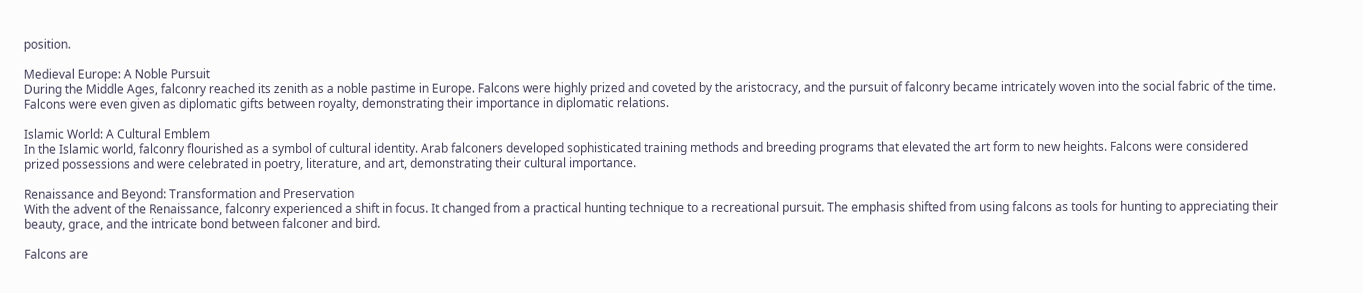position.

Medieval Europe: A Noble Pursuit
During the Middle Ages, falconry reached its zenith as a noble pastime in Europe. Falcons were highly prized and coveted by the aristocracy, and the pursuit of falconry became intricately woven into the social fabric of the time. Falcons were even given as diplomatic gifts between royalty, demonstrating their importance in diplomatic relations.

Islamic World: A Cultural Emblem
In the Islamic world, falconry flourished as a symbol of cultural identity. Arab falconers developed sophisticated training methods and breeding programs that elevated the art form to new heights. Falcons were considered prized possessions and were celebrated in poetry, literature, and art, demonstrating their cultural importance.

Renaissance and Beyond: Transformation and Preservation
With the advent of the Renaissance, falconry experienced a shift in focus. It changed from a practical hunting technique to a recreational pursuit. The emphasis shifted from using falcons as tools for hunting to appreciating their beauty, grace, and the intricate bond between falconer and bird.

Falcons are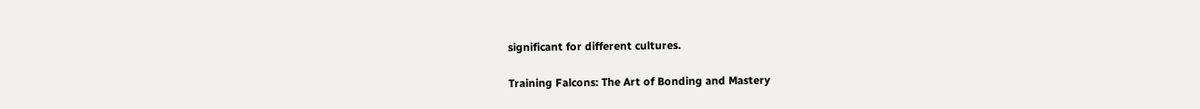significant for different cultures.

Training Falcons: The Art of Bonding and Mastery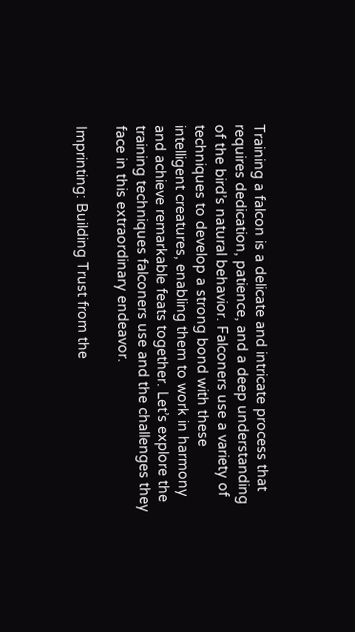Training a falcon is a delicate and intricate process that requires dedication, patience, and a deep understanding of the bird’s natural behavior. Falconers use a variety of techniques to develop a strong bond with these intelligent creatures, enabling them to work in harmony and achieve remarkable feats together. Let’s explore the training techniques falconers use and the challenges they face in this extraordinary endeavor.

Imprinting: Building Trust from the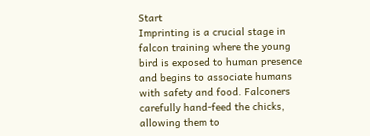Start
Imprinting is a crucial stage in falcon training where the young bird is exposed to human presence and begins to associate humans with safety and food. Falconers carefully hand-feed the chicks, allowing them to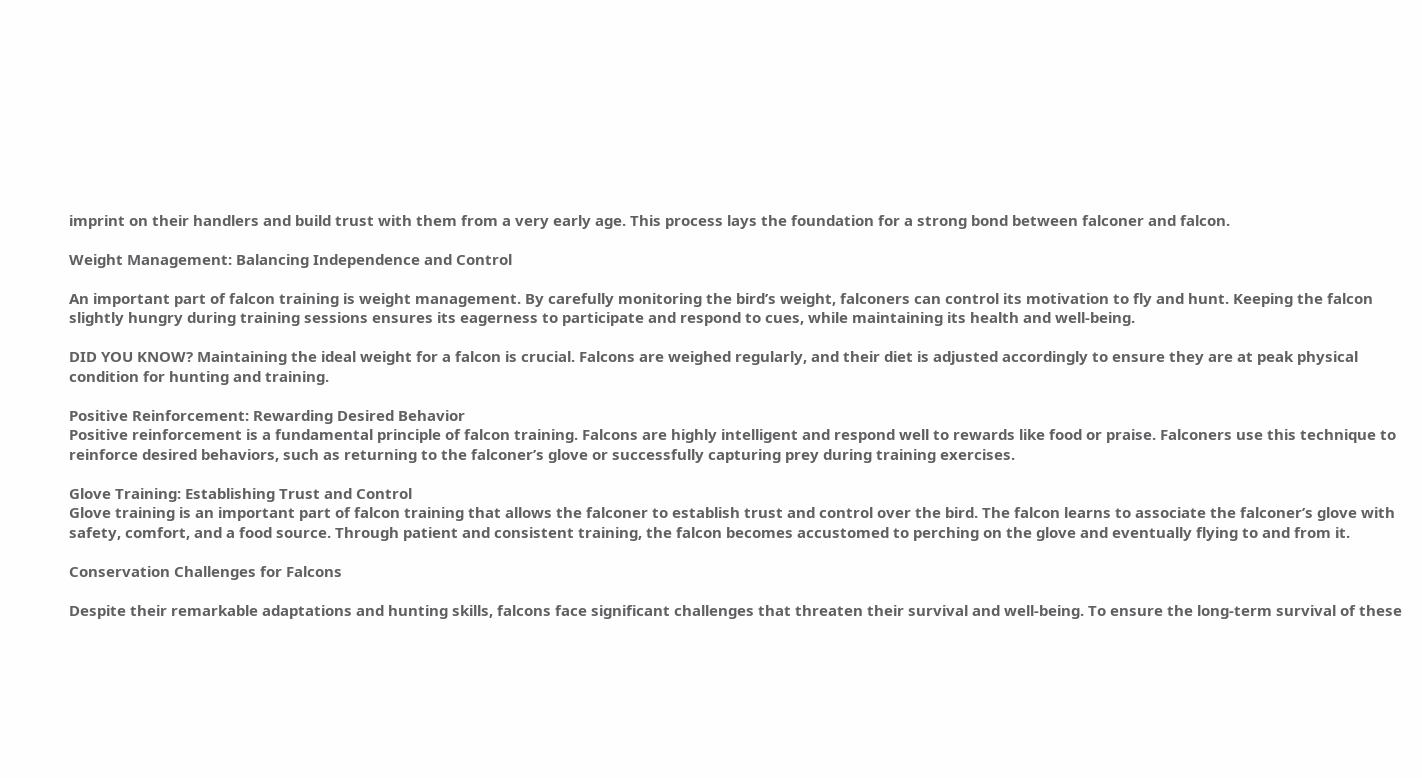imprint on their handlers and build trust with them from a very early age. This process lays the foundation for a strong bond between falconer and falcon.

Weight Management: Balancing Independence and Control

An important part of falcon training is weight management. By carefully monitoring the bird’s weight, falconers can control its motivation to fly and hunt. Keeping the falcon slightly hungry during training sessions ensures its eagerness to participate and respond to cues, while maintaining its health and well-being.

DID YOU KNOW? Maintaining the ideal weight for a falcon is crucial. Falcons are weighed regularly, and their diet is adjusted accordingly to ensure they are at peak physical condition for hunting and training.

Positive Reinforcement: Rewarding Desired Behavior
Positive reinforcement is a fundamental principle of falcon training. Falcons are highly intelligent and respond well to rewards like food or praise. Falconers use this technique to reinforce desired behaviors, such as returning to the falconer’s glove or successfully capturing prey during training exercises.

Glove Training: Establishing Trust and Control
Glove training is an important part of falcon training that allows the falconer to establish trust and control over the bird. The falcon learns to associate the falconer’s glove with safety, comfort, and a food source. Through patient and consistent training, the falcon becomes accustomed to perching on the glove and eventually flying to and from it.

Conservation Challenges for Falcons

Despite their remarkable adaptations and hunting skills, falcons face significant challenges that threaten their survival and well-being. To ensure the long-term survival of these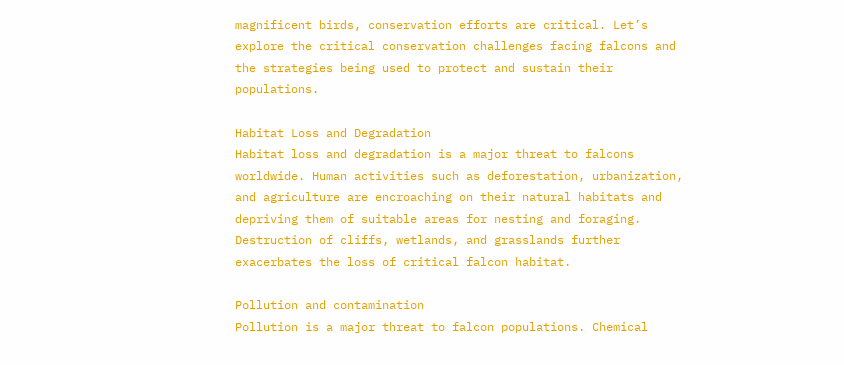magnificent birds, conservation efforts are critical. Let’s explore the critical conservation challenges facing falcons and the strategies being used to protect and sustain their populations.

Habitat Loss and Degradation
Habitat loss and degradation is a major threat to falcons worldwide. Human activities such as deforestation, urbanization, and agriculture are encroaching on their natural habitats and depriving them of suitable areas for nesting and foraging. Destruction of cliffs, wetlands, and grasslands further exacerbates the loss of critical falcon habitat.

Pollution and contamination
Pollution is a major threat to falcon populations. Chemical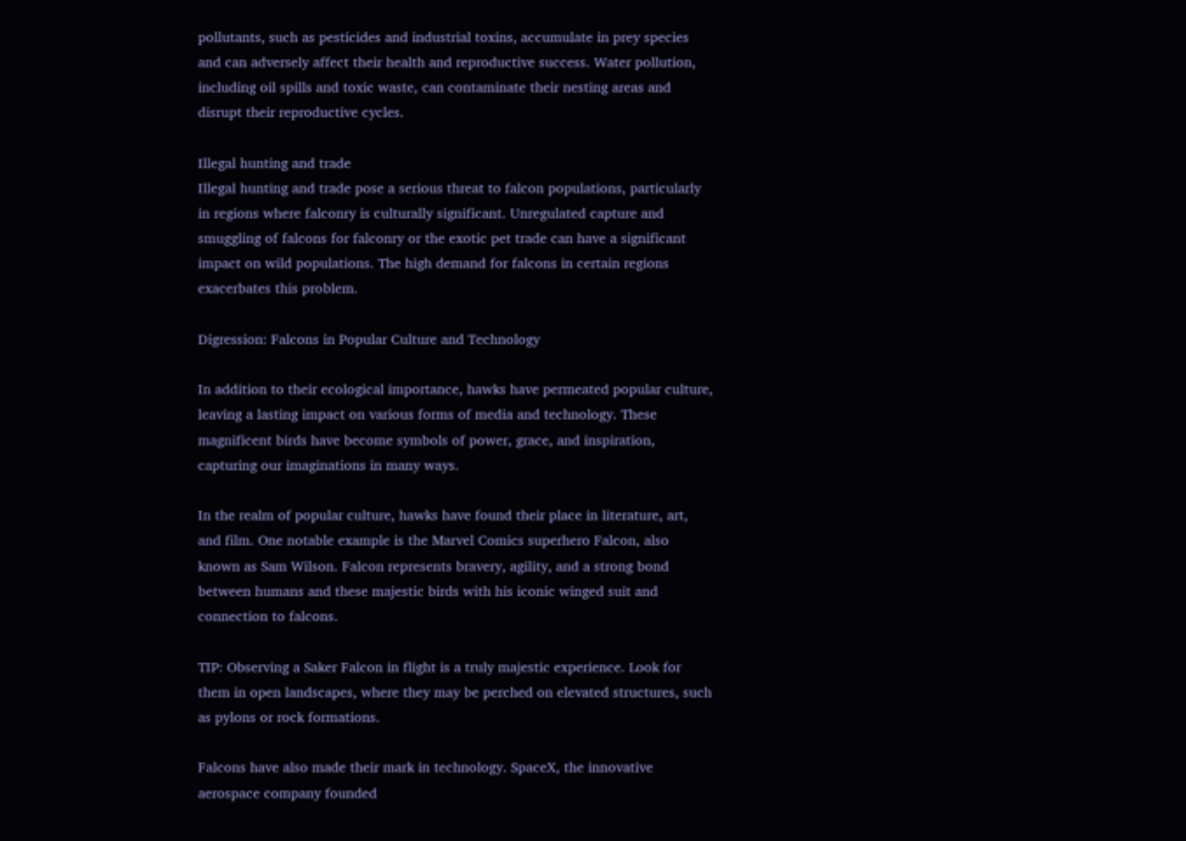pollutants, such as pesticides and industrial toxins, accumulate in prey species and can adversely affect their health and reproductive success. Water pollution, including oil spills and toxic waste, can contaminate their nesting areas and disrupt their reproductive cycles.

Illegal hunting and trade
Illegal hunting and trade pose a serious threat to falcon populations, particularly in regions where falconry is culturally significant. Unregulated capture and smuggling of falcons for falconry or the exotic pet trade can have a significant impact on wild populations. The high demand for falcons in certain regions exacerbates this problem.

Digression: Falcons in Popular Culture and Technology

In addition to their ecological importance, hawks have permeated popular culture, leaving a lasting impact on various forms of media and technology. These magnificent birds have become symbols of power, grace, and inspiration, capturing our imaginations in many ways.

In the realm of popular culture, hawks have found their place in literature, art, and film. One notable example is the Marvel Comics superhero Falcon, also known as Sam Wilson. Falcon represents bravery, agility, and a strong bond between humans and these majestic birds with his iconic winged suit and connection to falcons.

TIP: Observing a Saker Falcon in flight is a truly majestic experience. Look for them in open landscapes, where they may be perched on elevated structures, such as pylons or rock formations.

Falcons have also made their mark in technology. SpaceX, the innovative aerospace company founded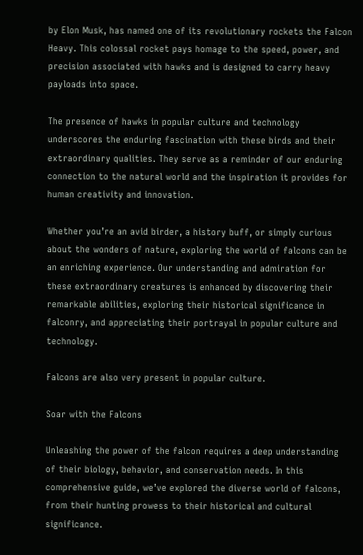by Elon Musk, has named one of its revolutionary rockets the Falcon Heavy. This colossal rocket pays homage to the speed, power, and precision associated with hawks and is designed to carry heavy payloads into space.

The presence of hawks in popular culture and technology underscores the enduring fascination with these birds and their extraordinary qualities. They serve as a reminder of our enduring connection to the natural world and the inspiration it provides for human creativity and innovation.

Whether you’re an avid birder, a history buff, or simply curious about the wonders of nature, exploring the world of falcons can be an enriching experience. Our understanding and admiration for these extraordinary creatures is enhanced by discovering their remarkable abilities, exploring their historical significance in falconry, and appreciating their portrayal in popular culture and technology.

Falcons are also very present in popular culture.

Soar with the Falcons

Unleashing the power of the falcon requires a deep understanding of their biology, behavior, and conservation needs. In this comprehensive guide, we’ve explored the diverse world of falcons, from their hunting prowess to their historical and cultural significance.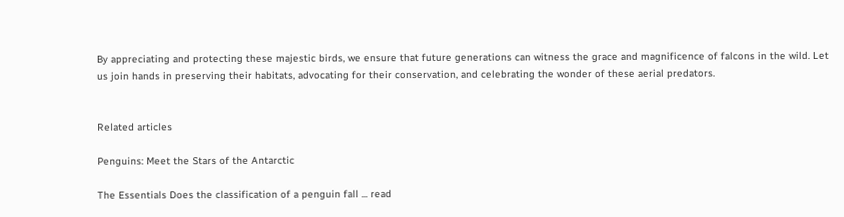By appreciating and protecting these majestic birds, we ensure that future generations can witness the grace and magnificence of falcons in the wild. Let us join hands in preserving their habitats, advocating for their conservation, and celebrating the wonder of these aerial predators.


Related articles

Penguins: Meet the Stars of the Antarctic

The Essentials Does the classification of a penguin fall ... read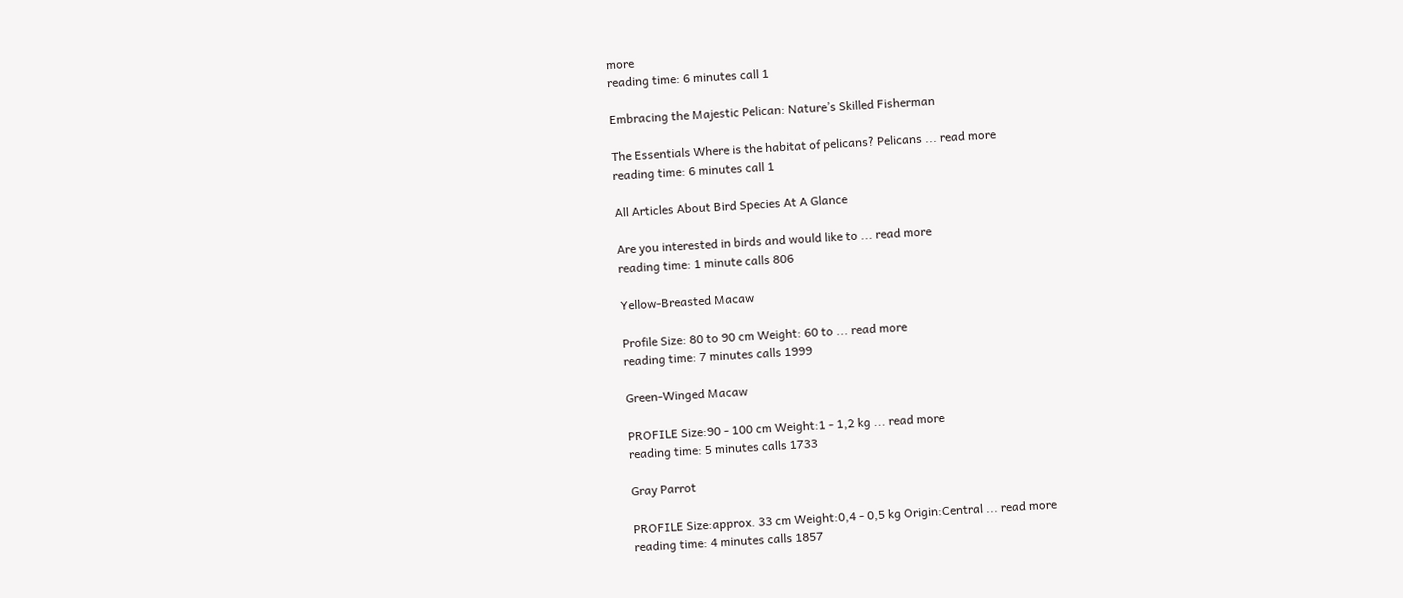more
reading time: 6 minutes call 1

Embracing the Majestic Pelican: Nature’s Skilled Fisherman

The Essentials Where is the habitat of pelicans? Pelicans ... read more
reading time: 6 minutes call 1

All Articles About Bird Species At A Glance

Are you interested in birds and would like to ... read more
reading time: 1 minute calls 806

Yellow-Breasted Macaw

Profile Size: 80 to 90 cm Weight: 60 to ... read more
reading time: 7 minutes calls 1999

Green-Winged Macaw

PROFILE Size:90 - 100 cm Weight:1 - 1,2 kg ... read more
reading time: 5 minutes calls 1733

Gray Parrot

PROFILE Size:approx. 33 cm Weight:0,4 - 0,5 kg Origin:Central ... read more
reading time: 4 minutes calls 1857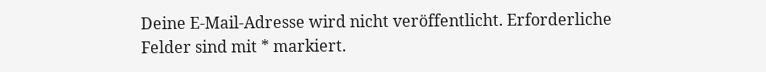Deine E-Mail-Adresse wird nicht veröffentlicht. Erforderliche Felder sind mit * markiert.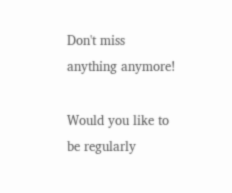Don't miss anything anymore!

Would you like to be regularly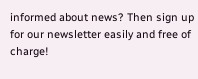informed about news? Then sign up for our newsletter easily and free of charge!